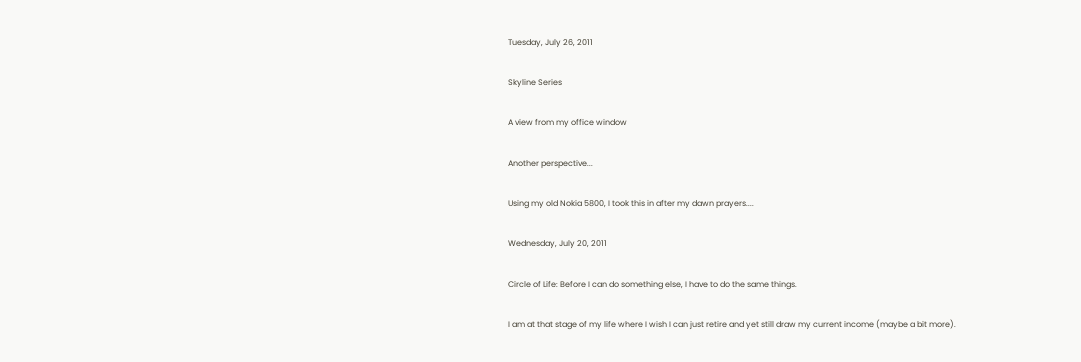Tuesday, July 26, 2011

Skyline Series

A view from my office window

Another perspective...

Using my old Nokia 5800, I took this in after my dawn prayers....

Wednesday, July 20, 2011

Circle of Life: Before I can do something else, I have to do the same things.

I am at that stage of my life where I wish I can just retire and yet still draw my current income (maybe a bit more).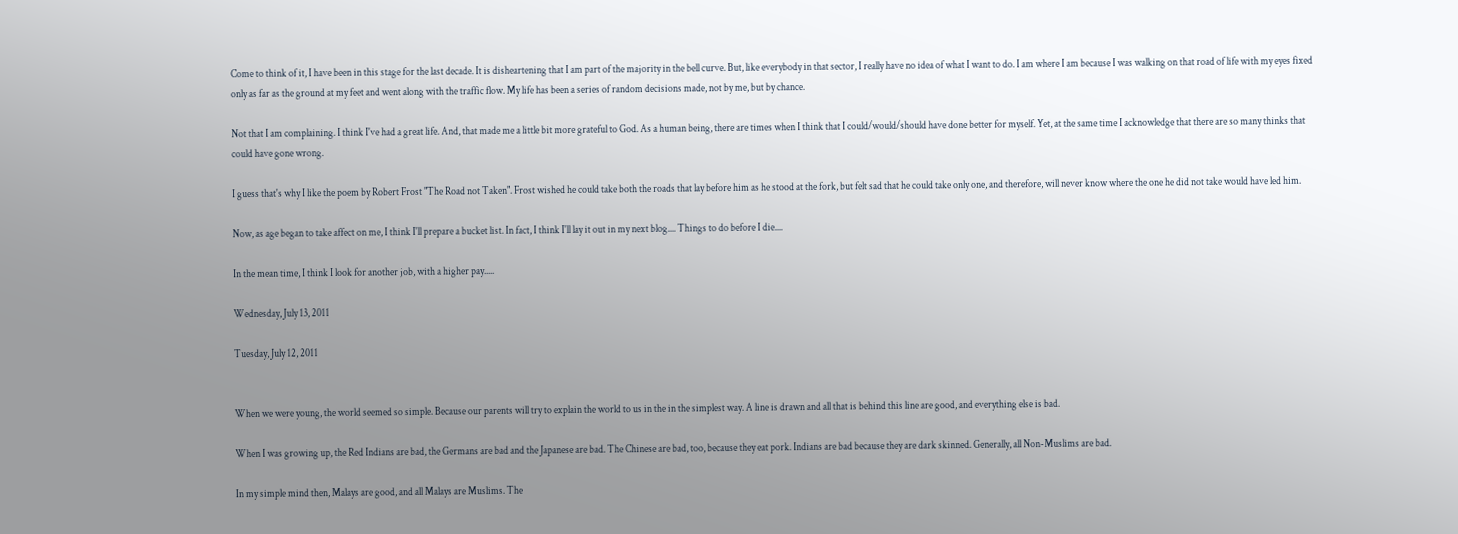Come to think of it, I have been in this stage for the last decade. It is disheartening that I am part of the majority in the bell curve. But, like everybody in that sector, I really have no idea of what I want to do. I am where I am because I was walking on that road of life with my eyes fixed only as far as the ground at my feet and went along with the traffic flow. My life has been a series of random decisions made, not by me, but by chance.

Not that I am complaining. I think I've had a great life. And, that made me a little bit more grateful to God. As a human being, there are times when I think that I could/would/should have done better for myself. Yet, at the same time I acknowledge that there are so many thinks that could have gone wrong.

I guess that's why I like the poem by Robert Frost "The Road not Taken". Frost wished he could take both the roads that lay before him as he stood at the fork, but felt sad that he could take only one, and therefore, will never know where the one he did not take would have led him.

Now, as age began to take affect on me, I think I'll prepare a bucket list. In fact, I think I'll lay it out in my next blog.... Things to do before I die....

In the mean time, I think I look for another job, with a higher pay.....

Wednesday, July 13, 2011

Tuesday, July 12, 2011


When we were young, the world seemed so simple. Because our parents will try to explain the world to us in the in the simplest way. A line is drawn and all that is behind this line are good, and everything else is bad.

When I was growing up, the Red Indians are bad, the Germans are bad and the Japanese are bad. The Chinese are bad, too, because they eat pork. Indians are bad because they are dark skinned. Generally, all Non-Muslims are bad.

In my simple mind then, Malays are good, and all Malays are Muslims. The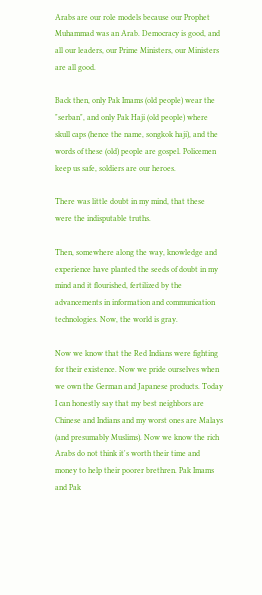Arabs are our role models because our Prophet Muhammad was an Arab. Democracy is good, and all our leaders, our Prime Ministers, our Ministers are all good.

Back then, only Pak Imams (old people) wear the "serban", and only Pak Haji (old people) where skull caps (hence the name, songkok haji), and the words of these (old) people are gospel. Policemen keep us safe, soldiers are our heroes.

There was little doubt in my mind, that these were the indisputable truths.

Then, somewhere along the way, knowledge and experience have planted the seeds of doubt in my mind and it flourished, fertilized by the advancements in information and communication technologies. Now, the world is gray.

Now we know that the Red Indians were fighting for their existence. Now we pride ourselves when we own the German and Japanese products. Today I can honestly say that my best neighbors are Chinese and Indians and my worst ones are Malays (and presumably Muslims). Now we know the rich Arabs do not think it's worth their time and money to help their poorer brethren. Pak Imams and Pak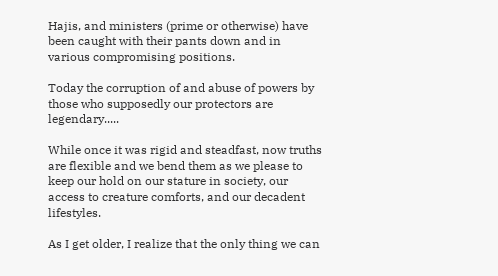Hajis, and ministers (prime or otherwise) have been caught with their pants down and in various compromising positions.

Today the corruption of and abuse of powers by those who supposedly our protectors are legendary.....

While once it was rigid and steadfast, now truths are flexible and we bend them as we please to keep our hold on our stature in society, our access to creature comforts, and our decadent lifestyles.

As I get older, I realize that the only thing we can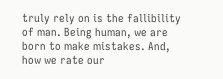truly rely on is the fallibility of man. Being human, we are born to make mistakes. And, how we rate our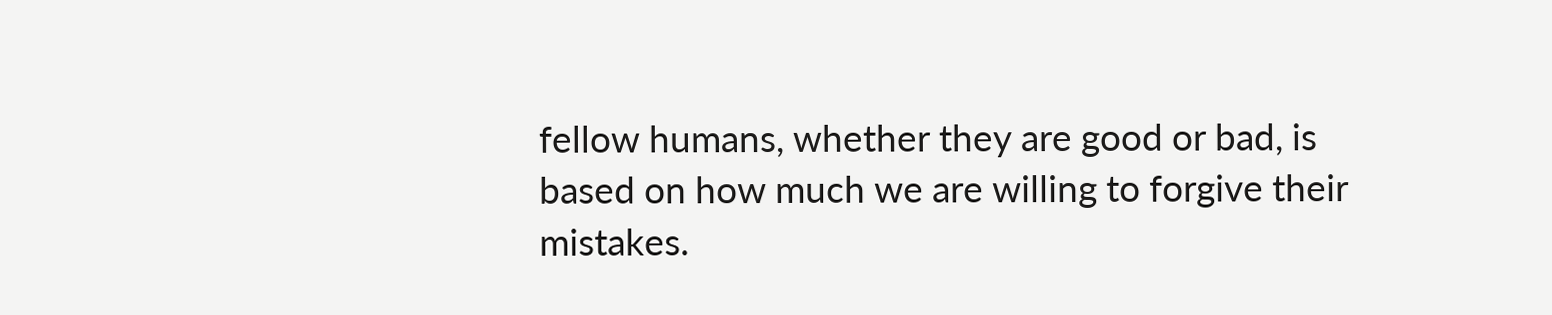fellow humans, whether they are good or bad, is based on how much we are willing to forgive their mistakes.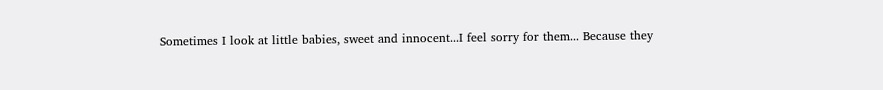Sometimes I look at little babies, sweet and innocent...I feel sorry for them... Because they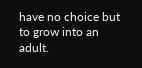have no choice but to grow into an adult.